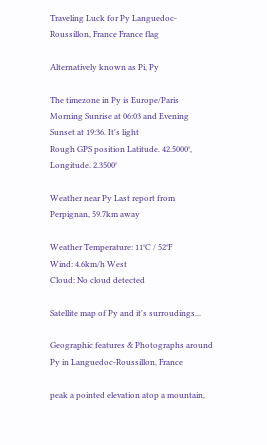Traveling Luck for Py Languedoc-Roussillon, France France flag

Alternatively known as Pi, Py

The timezone in Py is Europe/Paris
Morning Sunrise at 06:03 and Evening Sunset at 19:36. It's light
Rough GPS position Latitude. 42.5000°, Longitude. 2.3500°

Weather near Py Last report from Perpignan, 59.7km away

Weather Temperature: 11°C / 52°F
Wind: 4.6km/h West
Cloud: No cloud detected

Satellite map of Py and it's surroudings...

Geographic features & Photographs around Py in Languedoc-Roussillon, France

peak a pointed elevation atop a mountain,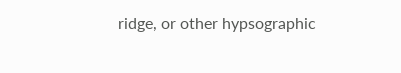ridge, or other hypsographic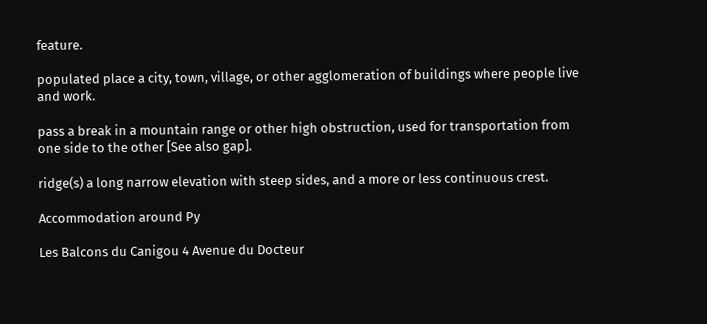feature.

populated place a city, town, village, or other agglomeration of buildings where people live and work.

pass a break in a mountain range or other high obstruction, used for transportation from one side to the other [See also gap].

ridge(s) a long narrow elevation with steep sides, and a more or less continuous crest.

Accommodation around Py

Les Balcons du Canigou 4 Avenue du Docteur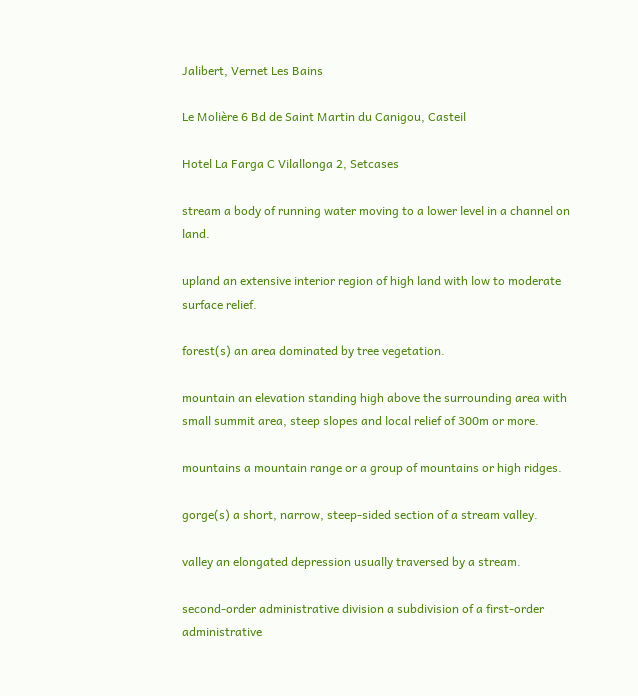Jalibert, Vernet Les Bains

Le Molière 6 Bd de Saint Martin du Canigou, Casteil

Hotel La Farga C Vilallonga 2, Setcases

stream a body of running water moving to a lower level in a channel on land.

upland an extensive interior region of high land with low to moderate surface relief.

forest(s) an area dominated by tree vegetation.

mountain an elevation standing high above the surrounding area with small summit area, steep slopes and local relief of 300m or more.

mountains a mountain range or a group of mountains or high ridges.

gorge(s) a short, narrow, steep-sided section of a stream valley.

valley an elongated depression usually traversed by a stream.

second-order administrative division a subdivision of a first-order administrative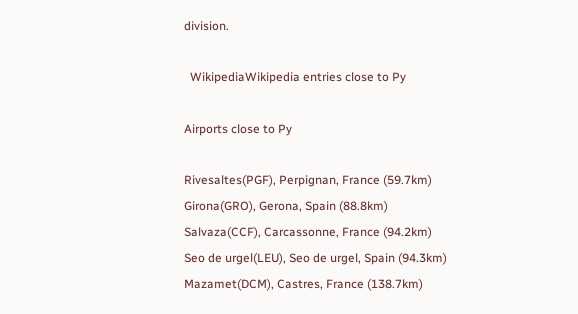division.

  WikipediaWikipedia entries close to Py

Airports close to Py

Rivesaltes(PGF), Perpignan, France (59.7km)
Girona(GRO), Gerona, Spain (88.8km)
Salvaza(CCF), Carcassonne, France (94.2km)
Seo de urgel(LEU), Seo de urgel, Spain (94.3km)
Mazamet(DCM), Castres, France (138.7km)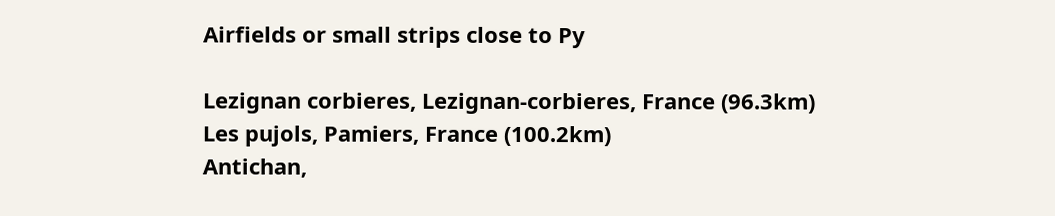Airfields or small strips close to Py

Lezignan corbieres, Lezignan-corbieres, France (96.3km)
Les pujols, Pamiers, France (100.2km)
Antichan,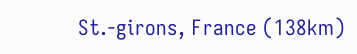St.-girons, France (138km)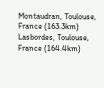Montaudran, Toulouse, France (163.3km)
Lasbordes, Toulouse, France (164.4km)